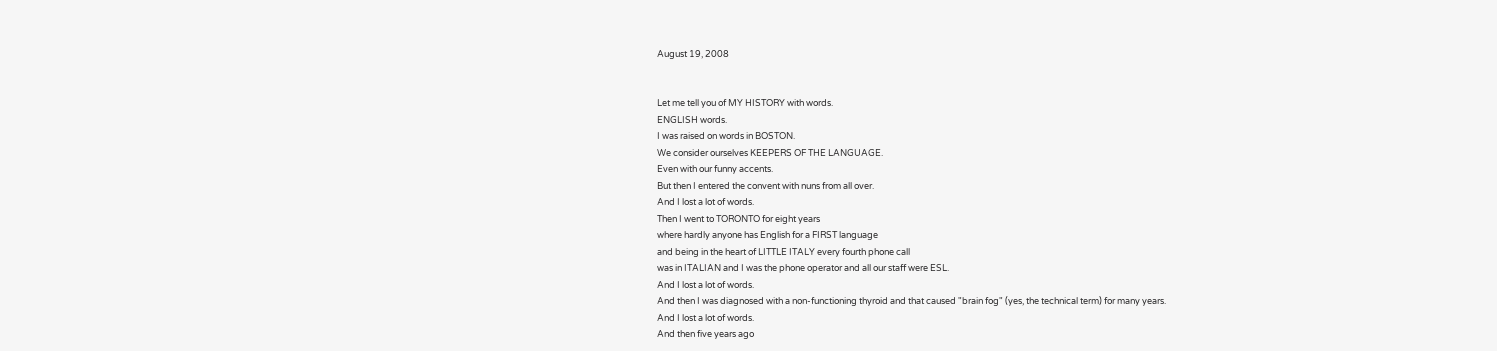August 19, 2008


Let me tell you of MY HISTORY with words.
ENGLISH words.
I was raised on words in BOSTON.
We consider ourselves KEEPERS OF THE LANGUAGE.
Even with our funny accents.
But then I entered the convent with nuns from all over.
And I lost a lot of words.
Then I went to TORONTO for eight years
where hardly anyone has English for a FIRST language
and being in the heart of LITTLE ITALY every fourth phone call
was in ITALIAN and I was the phone operator and all our staff were ESL.
And I lost a lot of words.
And then I was diagnosed with a non-functioning thyroid and that caused "brain fog" (yes, the technical term) for many years.
And I lost a lot of words.
And then five years ago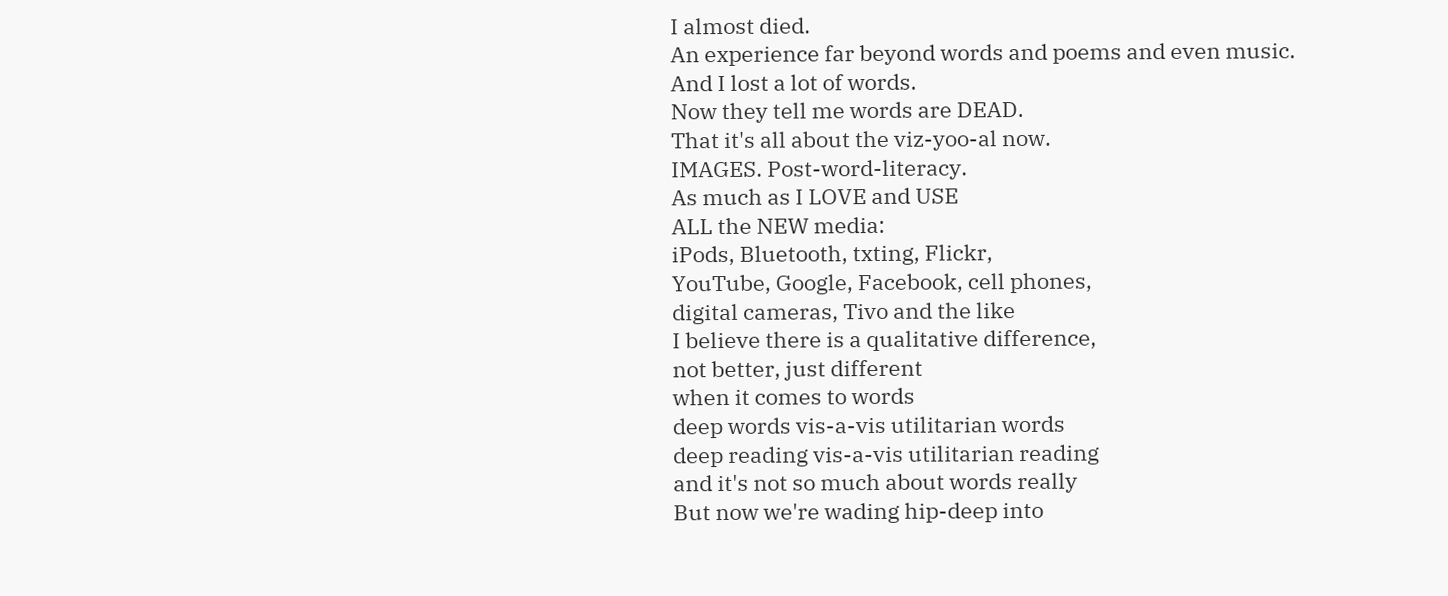I almost died.
An experience far beyond words and poems and even music.
And I lost a lot of words.
Now they tell me words are DEAD.
That it's all about the viz-yoo-al now.
IMAGES. Post-word-literacy.
As much as I LOVE and USE
ALL the NEW media:
iPods, Bluetooth, txting, Flickr,
YouTube, Google, Facebook, cell phones,
digital cameras, Tivo and the like
I believe there is a qualitative difference,
not better, just different
when it comes to words
deep words vis-a-vis utilitarian words
deep reading vis-a-vis utilitarian reading
and it's not so much about words really
But now we're wading hip-deep into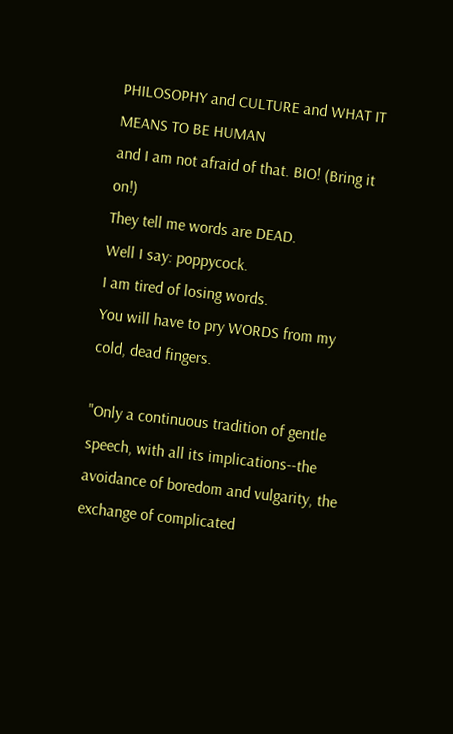PHILOSOPHY and CULTURE and WHAT IT MEANS TO BE HUMAN
and I am not afraid of that. BIO! (Bring it on!)
They tell me words are DEAD.
Well I say: poppycock.
I am tired of losing words.
You will have to pry WORDS from my cold, dead fingers.

"Only a continuous tradition of gentle speech, with all its implications--the avoidance of boredom and vulgarity, the exchange of complicated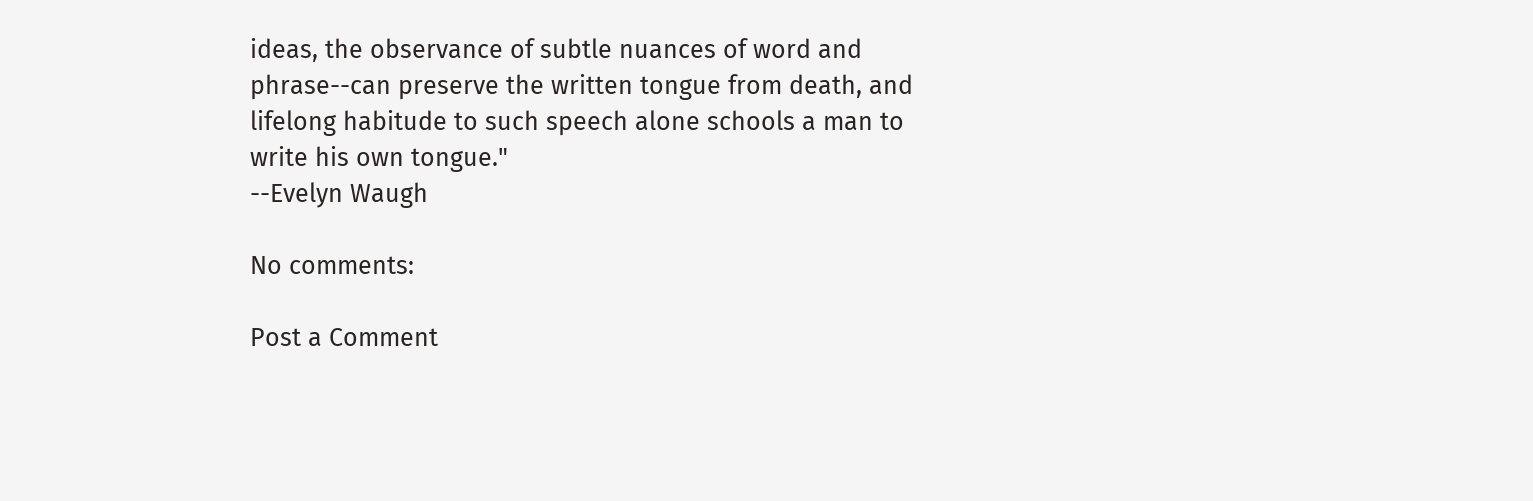ideas, the observance of subtle nuances of word and phrase--can preserve the written tongue from death, and lifelong habitude to such speech alone schools a man to write his own tongue."
--Evelyn Waugh

No comments:

Post a Comment